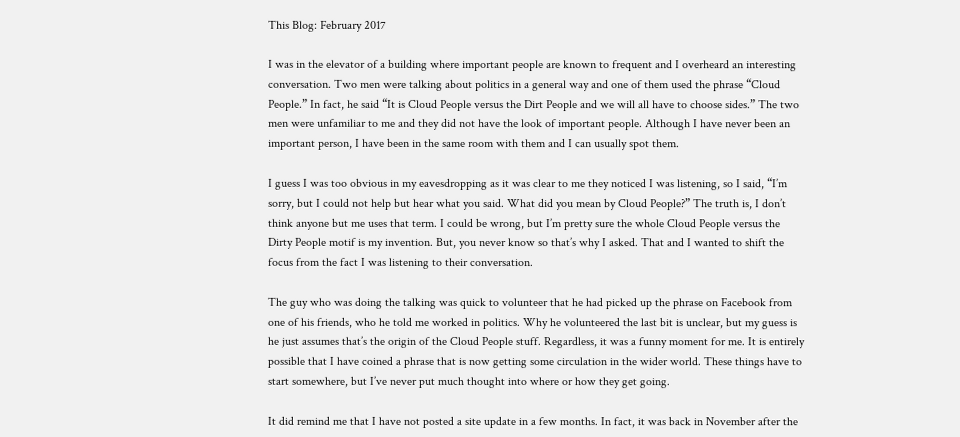This Blog: February 2017

I was in the elevator of a building where important people are known to frequent and I overheard an interesting conversation. Two men were talking about politics in a general way and one of them used the phrase “Cloud People.” In fact, he said “It is Cloud People versus the Dirt People and we will all have to choose sides.” The two men were unfamiliar to me and they did not have the look of important people. Although I have never been an important person, I have been in the same room with them and I can usually spot them.

I guess I was too obvious in my eavesdropping as it was clear to me they noticed I was listening, so I said, “I’m sorry, but I could not help but hear what you said. What did you mean by Cloud People?” The truth is, I don’t think anyone but me uses that term. I could be wrong, but I’m pretty sure the whole Cloud People versus the Dirty People motif is my invention. But, you never know so that’s why I asked. That and I wanted to shift the focus from the fact I was listening to their conversation.

The guy who was doing the talking was quick to volunteer that he had picked up the phrase on Facebook from one of his friends, who he told me worked in politics. Why he volunteered the last bit is unclear, but my guess is he just assumes that’s the origin of the Cloud People stuff. Regardless, it was a funny moment for me. It is entirely possible that I have coined a phrase that is now getting some circulation in the wider world. These things have to start somewhere, but I’ve never put much thought into where or how they get going.

It did remind me that I have not posted a site update in a few months. In fact, it was back in November after the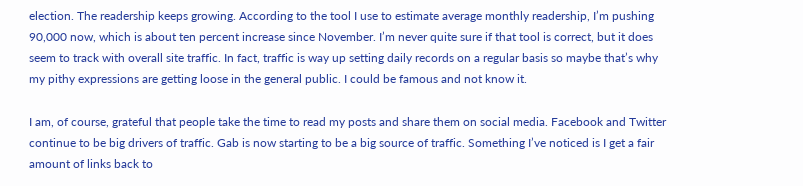election. The readership keeps growing. According to the tool I use to estimate average monthly readership, I’m pushing 90,000 now, which is about ten percent increase since November. I’m never quite sure if that tool is correct, but it does seem to track with overall site traffic. In fact, traffic is way up setting daily records on a regular basis so maybe that’s why my pithy expressions are getting loose in the general public. I could be famous and not know it.

I am, of course, grateful that people take the time to read my posts and share them on social media. Facebook and Twitter continue to be big drivers of traffic. Gab is now starting to be a big source of traffic. Something I’ve noticed is I get a fair amount of links back to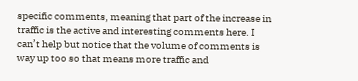specific comments, meaning that part of the increase in traffic is the active and interesting comments here. I can’t help but notice that the volume of comments is way up too so that means more traffic and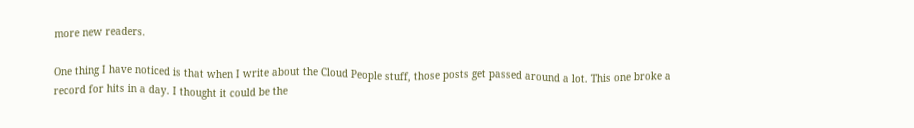more new readers.

One thing I have noticed is that when I write about the Cloud People stuff, those posts get passed around a lot. This one broke a record for hits in a day. I thought it could be the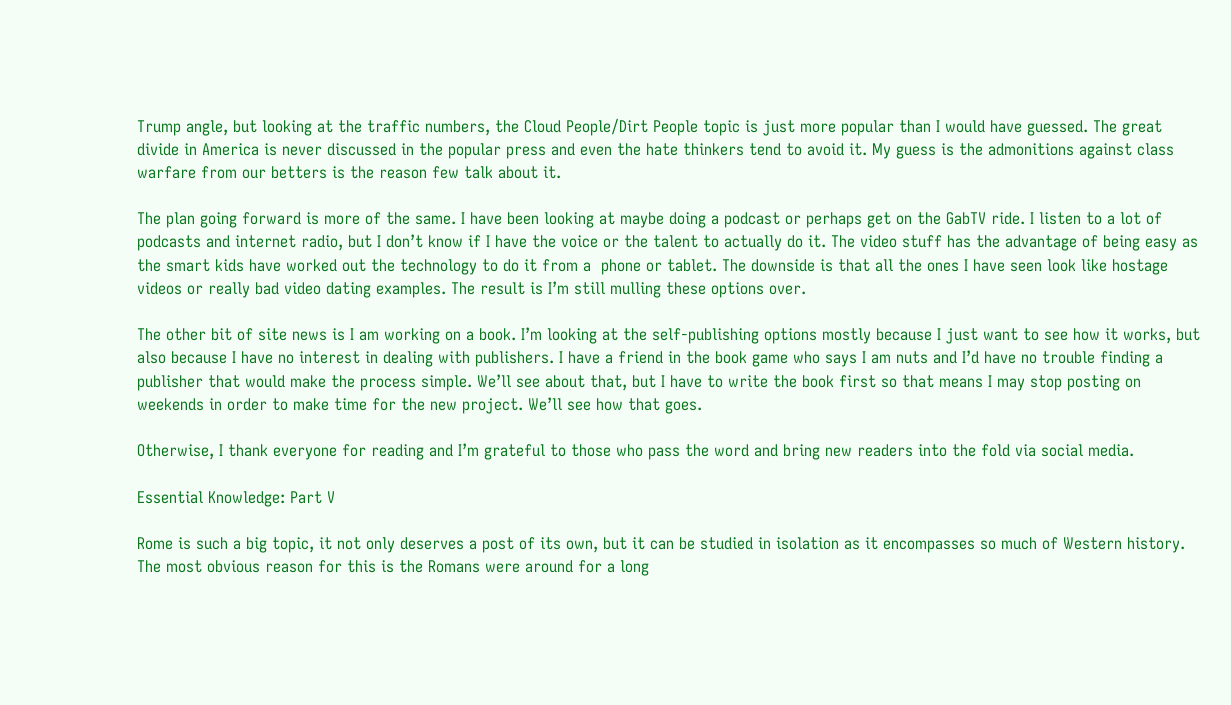Trump angle, but looking at the traffic numbers, the Cloud People/Dirt People topic is just more popular than I would have guessed. The great divide in America is never discussed in the popular press and even the hate thinkers tend to avoid it. My guess is the admonitions against class warfare from our betters is the reason few talk about it.

The plan going forward is more of the same. I have been looking at maybe doing a podcast or perhaps get on the GabTV ride. I listen to a lot of podcasts and internet radio, but I don’t know if I have the voice or the talent to actually do it. The video stuff has the advantage of being easy as the smart kids have worked out the technology to do it from a  phone or tablet. The downside is that all the ones I have seen look like hostage videos or really bad video dating examples. The result is I’m still mulling these options over.

The other bit of site news is I am working on a book. I’m looking at the self-publishing options mostly because I just want to see how it works, but also because I have no interest in dealing with publishers. I have a friend in the book game who says I am nuts and I’d have no trouble finding a publisher that would make the process simple. We’ll see about that, but I have to write the book first so that means I may stop posting on weekends in order to make time for the new project. We’ll see how that goes.

Otherwise, I thank everyone for reading and I’m grateful to those who pass the word and bring new readers into the fold via social media.

Essential Knowledge: Part V

Rome is such a big topic, it not only deserves a post of its own, but it can be studied in isolation as it encompasses so much of Western history. The most obvious reason for this is the Romans were around for a long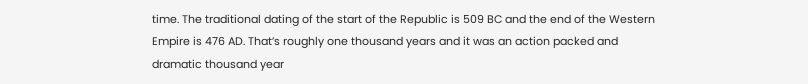time. The traditional dating of the start of the Republic is 509 BC and the end of the Western Empire is 476 AD. That’s roughly one thousand years and it was an action packed and dramatic thousand year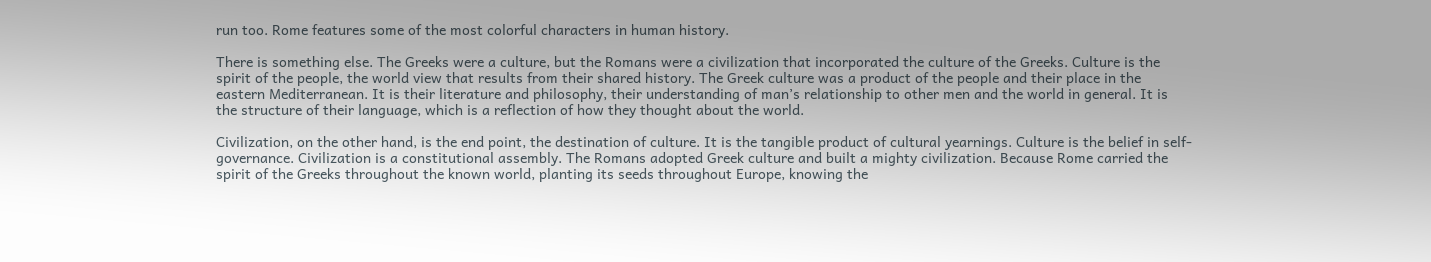run too. Rome features some of the most colorful characters in human history.

There is something else. The Greeks were a culture, but the Romans were a civilization that incorporated the culture of the Greeks. Culture is the spirit of the people, the world view that results from their shared history. The Greek culture was a product of the people and their place in the eastern Mediterranean. It is their literature and philosophy, their understanding of man’s relationship to other men and the world in general. It is the structure of their language, which is a reflection of how they thought about the world.

Civilization, on the other hand, is the end point, the destination of culture. It is the tangible product of cultural yearnings. Culture is the belief in self-governance. Civilization is a constitutional assembly. The Romans adopted Greek culture and built a mighty civilization. Because Rome carried the spirit of the Greeks throughout the known world, planting its seeds throughout Europe, knowing the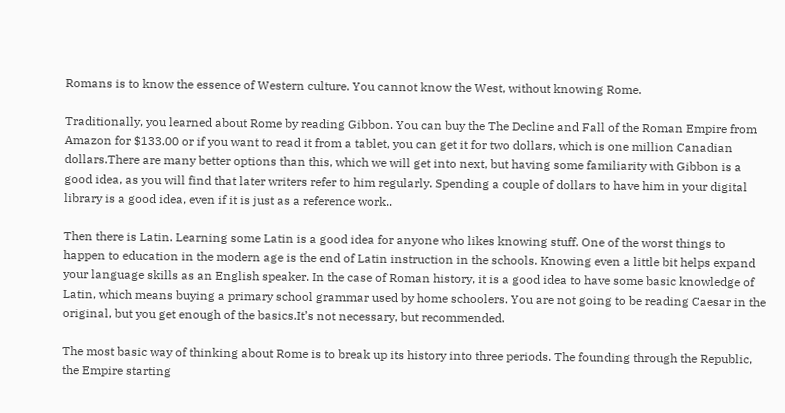Romans is to know the essence of Western culture. You cannot know the West, without knowing Rome.

Traditionally, you learned about Rome by reading Gibbon. You can buy the The Decline and Fall of the Roman Empire from Amazon for $133.00 or if you want to read it from a tablet, you can get it for two dollars, which is one million Canadian dollars.There are many better options than this, which we will get into next, but having some familiarity with Gibbon is a good idea, as you will find that later writers refer to him regularly. Spending a couple of dollars to have him in your digital library is a good idea, even if it is just as a reference work..

Then there is Latin. Learning some Latin is a good idea for anyone who likes knowing stuff. One of the worst things to happen to education in the modern age is the end of Latin instruction in the schools. Knowing even a little bit helps expand your language skills as an English speaker. In the case of Roman history, it is a good idea to have some basic knowledge of Latin, which means buying a primary school grammar used by home schoolers. You are not going to be reading Caesar in the original, but you get enough of the basics.It’s not necessary, but recommended.

The most basic way of thinking about Rome is to break up its history into three periods. The founding through the Republic, the Empire starting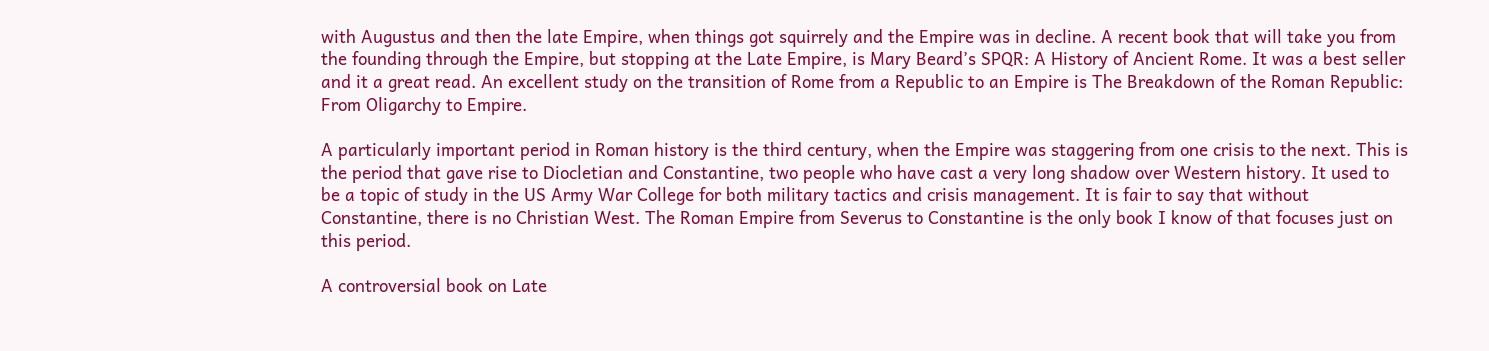with Augustus and then the late Empire, when things got squirrely and the Empire was in decline. A recent book that will take you from the founding through the Empire, but stopping at the Late Empire, is Mary Beard’s SPQR: A History of Ancient Rome. It was a best seller and it a great read. An excellent study on the transition of Rome from a Republic to an Empire is The Breakdown of the Roman Republic: From Oligarchy to Empire.

A particularly important period in Roman history is the third century, when the Empire was staggering from one crisis to the next. This is the period that gave rise to Diocletian and Constantine, two people who have cast a very long shadow over Western history. It used to be a topic of study in the US Army War College for both military tactics and crisis management. It is fair to say that without Constantine, there is no Christian West. The Roman Empire from Severus to Constantine is the only book I know of that focuses just on this period.

A controversial book on Late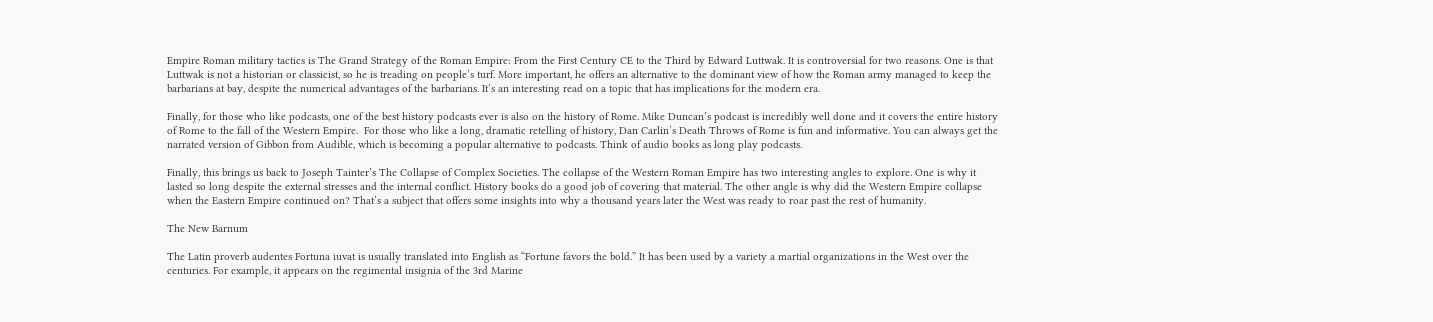Empire Roman military tactics is The Grand Strategy of the Roman Empire: From the First Century CE to the Third by Edward Luttwak. It is controversial for two reasons. One is that Luttwak is not a historian or classicist, so he is treading on people’s turf. More important, he offers an alternative to the dominant view of how the Roman army managed to keep the barbarians at bay, despite the numerical advantages of the barbarians. It’s an interesting read on a topic that has implications for the modern era.

Finally, for those who like podcasts, one of the best history podcasts ever is also on the history of Rome. Mike Duncan’s podcast is incredibly well done and it covers the entire history of Rome to the fall of the Western Empire.  For those who like a long, dramatic retelling of history, Dan Carlin’s Death Throws of Rome is fun and informative. You can always get the narrated version of Gibbon from Audible, which is becoming a popular alternative to podcasts. Think of audio books as long play podcasts.

Finally, this brings us back to Joseph Tainter’s The Collapse of Complex Societies. The collapse of the Western Roman Empire has two interesting angles to explore. One is why it lasted so long despite the external stresses and the internal conflict. History books do a good job of covering that material. The other angle is why did the Western Empire collapse when the Eastern Empire continued on? That’s a subject that offers some insights into why a thousand years later the West was ready to roar past the rest of humanity.

The New Barnum

The Latin proverb audentes Fortuna iuvat is usually translated into English as “Fortune favors the bold.” It has been used by a variety a martial organizations in the West over the centuries. For example, it appears on the regimental insignia of the 3rd Marine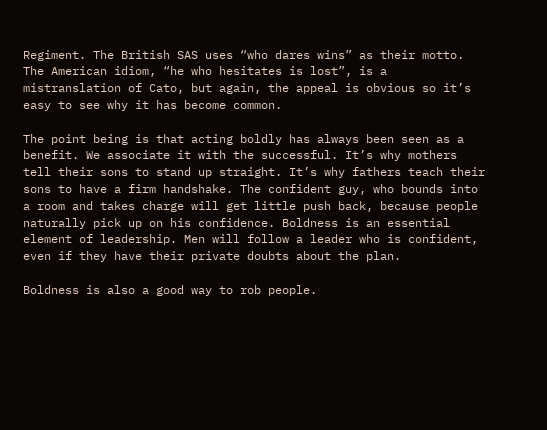Regiment. The British SAS uses “who dares wins” as their motto. The American idiom, “he who hesitates is lost”, is a mistranslation of Cato, but again, the appeal is obvious so it’s easy to see why it has become common.

The point being is that acting boldly has always been seen as a benefit. We associate it with the successful. It’s why mothers tell their sons to stand up straight. It’s why fathers teach their sons to have a firm handshake. The confident guy, who bounds into a room and takes charge will get little push back, because people naturally pick up on his confidence. Boldness is an essential element of leadership. Men will follow a leader who is confident, even if they have their private doubts about the plan.

Boldness is also a good way to rob people.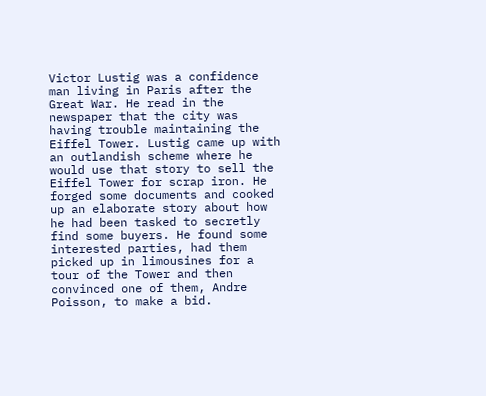Victor Lustig was a confidence man living in Paris after the Great War. He read in the newspaper that the city was having trouble maintaining the Eiffel Tower. Lustig came up with an outlandish scheme where he would use that story to sell the Eiffel Tower for scrap iron. He forged some documents and cooked up an elaborate story about how he had been tasked to secretly find some buyers. He found some interested parties, had them picked up in limousines for a tour of the Tower and then convinced one of them, Andre Poisson, to make a bid.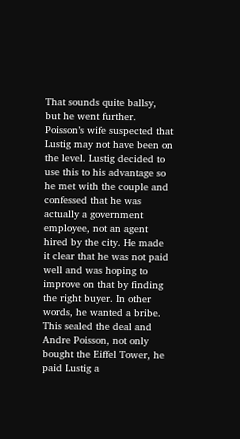That sounds quite ballsy, but he went further. Poisson’s wife suspected that Lustig may not have been on the level. Lustig decided to use this to his advantage so he met with the couple and confessed that he was actually a government employee, not an agent hired by the city. He made it clear that he was not paid well and was hoping to improve on that by finding the right buyer. In other words, he wanted a bribe. This sealed the deal and Andre Poisson, not only bought the Eiffel Tower, he paid Lustig a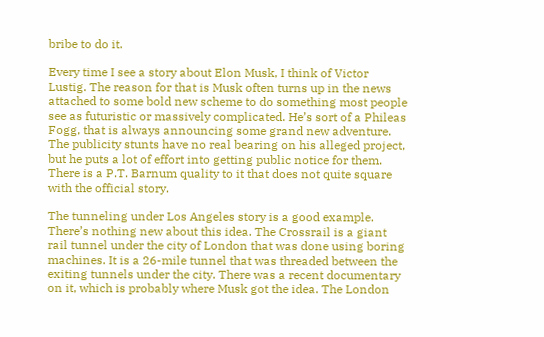bribe to do it.

Every time I see a story about Elon Musk, I think of Victor Lustig. The reason for that is Musk often turns up in the news attached to some bold new scheme to do something most people see as futuristic or massively complicated. He’s sort of a Phileas Fogg, that is always announcing some grand new adventure. The publicity stunts have no real bearing on his alleged project, but he puts a lot of effort into getting public notice for them. There is a P.T. Barnum quality to it that does not quite square with the official story.

The tunneling under Los Angeles story is a good example. There’s nothing new about this idea. The Crossrail is a giant rail tunnel under the city of London that was done using boring machines. It is a 26-mile tunnel that was threaded between the exiting tunnels under the city. There was a recent documentary on it, which is probably where Musk got the idea. The London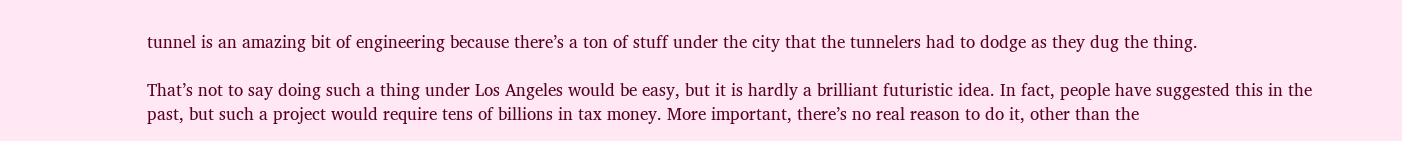tunnel is an amazing bit of engineering because there’s a ton of stuff under the city that the tunnelers had to dodge as they dug the thing.

That’s not to say doing such a thing under Los Angeles would be easy, but it is hardly a brilliant futuristic idea. In fact, people have suggested this in the past, but such a project would require tens of billions in tax money. More important, there’s no real reason to do it, other than the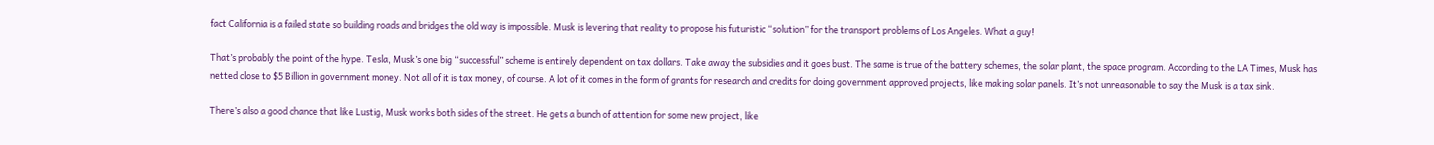fact California is a failed state so building roads and bridges the old way is impossible. Musk is levering that reality to propose his futuristic “solution” for the transport problems of Los Angeles. What a guy!

That’s probably the point of the hype. Tesla, Musk’s one big “successful” scheme is entirely dependent on tax dollars. Take away the subsidies and it goes bust. The same is true of the battery schemes, the solar plant, the space program. According to the LA Times, Musk has netted close to $5 Billion in government money. Not all of it is tax money, of course. A lot of it comes in the form of grants for research and credits for doing government approved projects, like making solar panels. It’s not unreasonable to say the Musk is a tax sink.

There’s also a good chance that like Lustig, Musk works both sides of the street. He gets a bunch of attention for some new project, like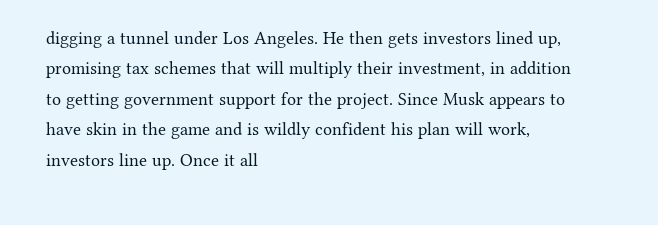digging a tunnel under Los Angeles. He then gets investors lined up, promising tax schemes that will multiply their investment, in addition to getting government support for the project. Since Musk appears to have skin in the game and is wildly confident his plan will work, investors line up. Once it all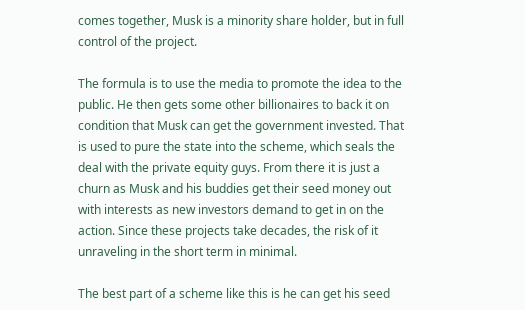comes together, Musk is a minority share holder, but in full control of the project.

The formula is to use the media to promote the idea to the public. He then gets some other billionaires to back it on condition that Musk can get the government invested. That is used to pure the state into the scheme, which seals the deal with the private equity guys. From there it is just a churn as Musk and his buddies get their seed money out with interests as new investors demand to get in on the action. Since these projects take decades, the risk of it unraveling in the short term in minimal.

The best part of a scheme like this is he can get his seed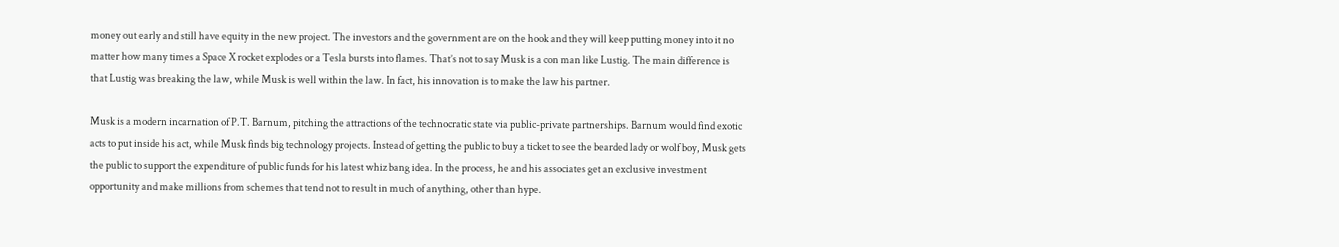money out early and still have equity in the new project. The investors and the government are on the hook and they will keep putting money into it no matter how many times a Space X rocket explodes or a Tesla bursts into flames. That’s not to say Musk is a con man like Lustig. The main difference is that Lustig was breaking the law, while Musk is well within the law. In fact, his innovation is to make the law his partner.

Musk is a modern incarnation of P.T. Barnum, pitching the attractions of the technocratic state via public-private partnerships. Barnum would find exotic acts to put inside his act, while Musk finds big technology projects. Instead of getting the public to buy a ticket to see the bearded lady or wolf boy, Musk gets the public to support the expenditure of public funds for his latest whiz bang idea. In the process, he and his associates get an exclusive investment opportunity and make millions from schemes that tend not to result in much of anything, other than hype.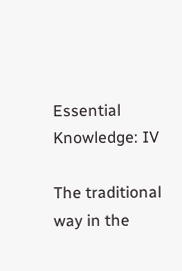Essential Knowledge: IV

The traditional way in the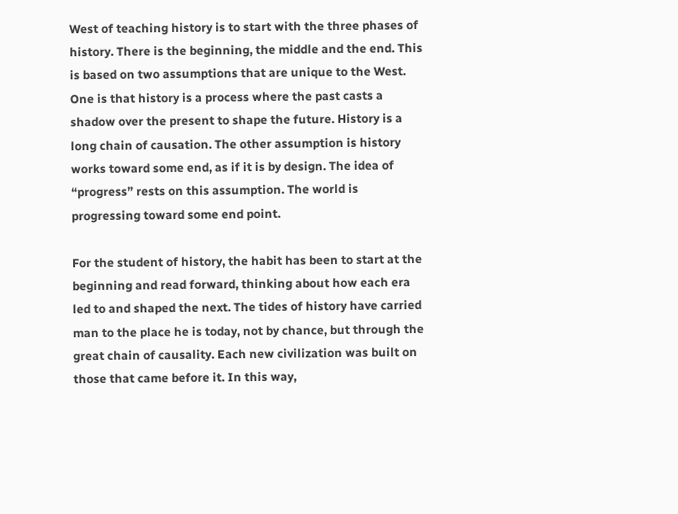West of teaching history is to start with the three phases of history. There is the beginning, the middle and the end. This is based on two assumptions that are unique to the West. One is that history is a process where the past casts a shadow over the present to shape the future. History is a long chain of causation. The other assumption is history works toward some end, as if it is by design. The idea of “progress” rests on this assumption. The world is progressing toward some end point.

For the student of history, the habit has been to start at the beginning and read forward, thinking about how each era led to and shaped the next. The tides of history have carried man to the place he is today, not by chance, but through the great chain of causality. Each new civilization was built on those that came before it. In this way,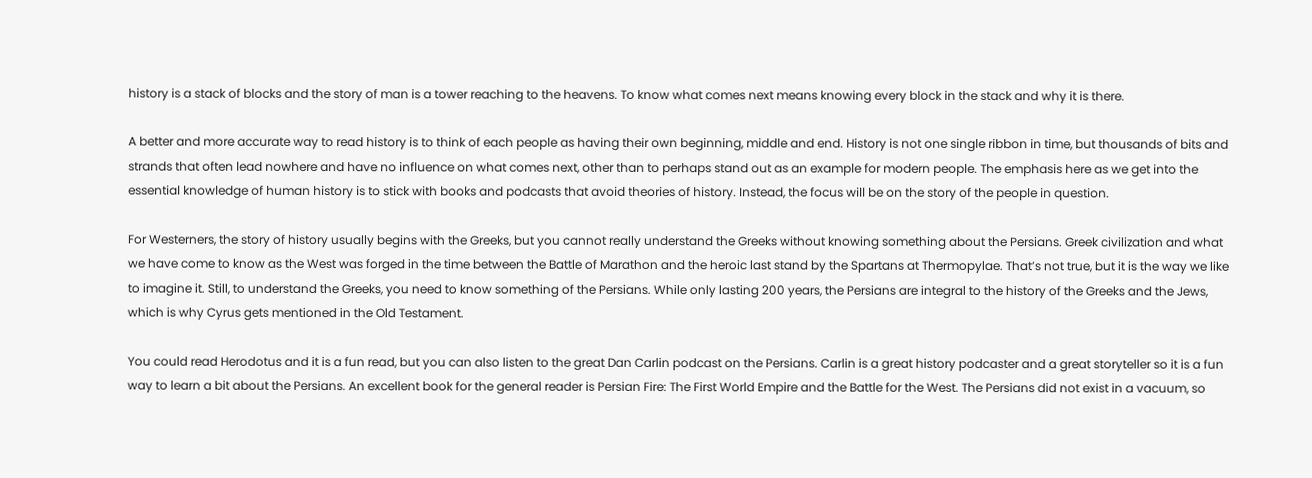history is a stack of blocks and the story of man is a tower reaching to the heavens. To know what comes next means knowing every block in the stack and why it is there.

A better and more accurate way to read history is to think of each people as having their own beginning, middle and end. History is not one single ribbon in time, but thousands of bits and strands that often lead nowhere and have no influence on what comes next, other than to perhaps stand out as an example for modern people. The emphasis here as we get into the essential knowledge of human history is to stick with books and podcasts that avoid theories of history. Instead, the focus will be on the story of the people in question.

For Westerners, the story of history usually begins with the Greeks, but you cannot really understand the Greeks without knowing something about the Persians. Greek civilization and what we have come to know as the West was forged in the time between the Battle of Marathon and the heroic last stand by the Spartans at Thermopylae. That’s not true, but it is the way we like to imagine it. Still, to understand the Greeks, you need to know something of the Persians. While only lasting 200 years, the Persians are integral to the history of the Greeks and the Jews, which is why Cyrus gets mentioned in the Old Testament.

You could read Herodotus and it is a fun read, but you can also listen to the great Dan Carlin podcast on the Persians. Carlin is a great history podcaster and a great storyteller so it is a fun way to learn a bit about the Persians. An excellent book for the general reader is Persian Fire: The First World Empire and the Battle for the West. The Persians did not exist in a vacuum, so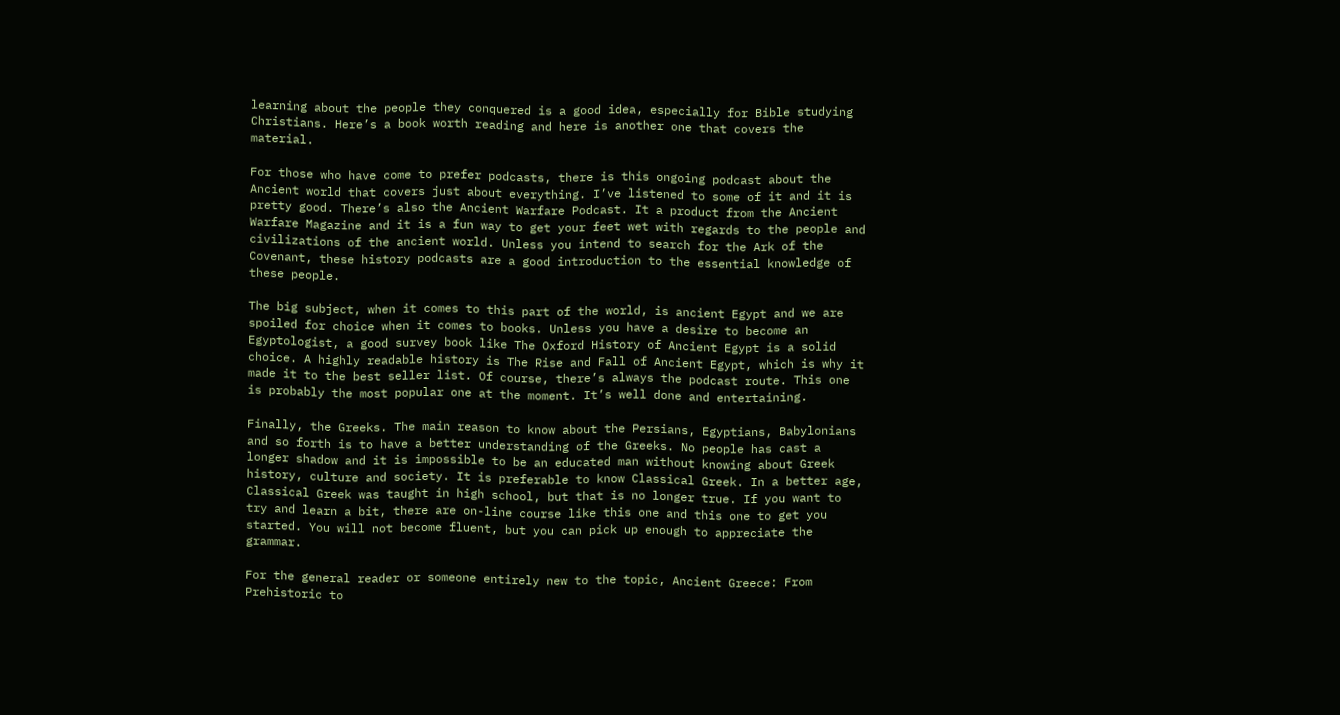learning about the people they conquered is a good idea, especially for Bible studying Christians. Here’s a book worth reading and here is another one that covers the material.

For those who have come to prefer podcasts, there is this ongoing podcast about the Ancient world that covers just about everything. I’ve listened to some of it and it is pretty good. There’s also the Ancient Warfare Podcast. It a product from the Ancient Warfare Magazine and it is a fun way to get your feet wet with regards to the people and civilizations of the ancient world. Unless you intend to search for the Ark of the Covenant, these history podcasts are a good introduction to the essential knowledge of these people.

The big subject, when it comes to this part of the world, is ancient Egypt and we are spoiled for choice when it comes to books. Unless you have a desire to become an Egyptologist, a good survey book like The Oxford History of Ancient Egypt is a solid choice. A highly readable history is The Rise and Fall of Ancient Egypt, which is why it made it to the best seller list. Of course, there’s always the podcast route. This one is probably the most popular one at the moment. It’s well done and entertaining.

Finally, the Greeks. The main reason to know about the Persians, Egyptians, Babylonians and so forth is to have a better understanding of the Greeks. No people has cast a longer shadow and it is impossible to be an educated man without knowing about Greek history, culture and society. It is preferable to know Classical Greek. In a better age, Classical Greek was taught in high school, but that is no longer true. If you want to try and learn a bit, there are on-line course like this one and this one to get you started. You will not become fluent, but you can pick up enough to appreciate the grammar.

For the general reader or someone entirely new to the topic, Ancient Greece: From Prehistoric to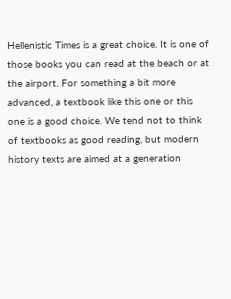Hellenistic Times is a great choice. It is one of those books you can read at the beach or at the airport. For something a bit more advanced, a textbook like this one or this one is a good choice. We tend not to think of textbooks as good reading, but modern history texts are aimed at a generation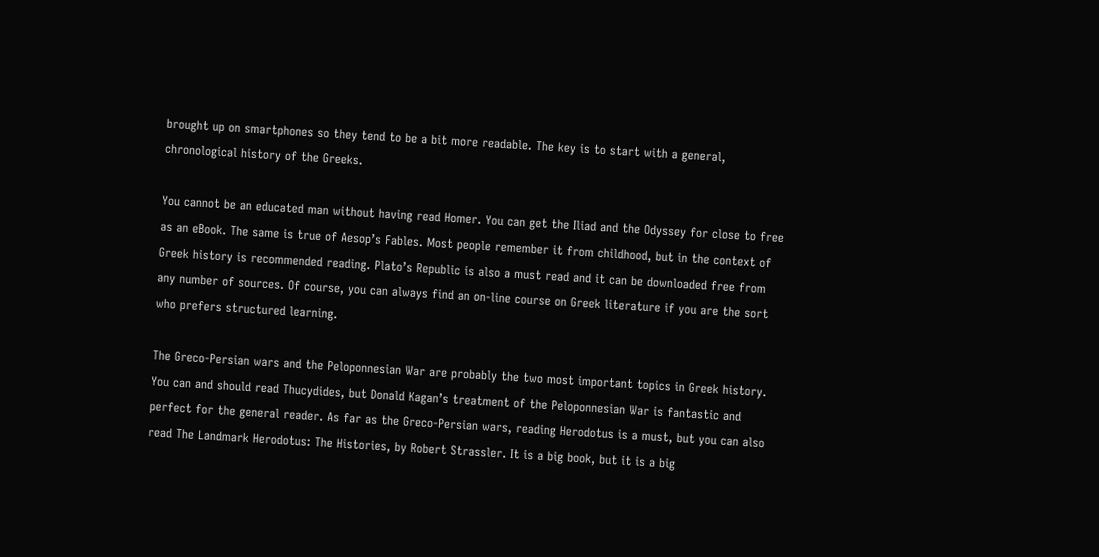brought up on smartphones so they tend to be a bit more readable. The key is to start with a general, chronological history of the Greeks.

You cannot be an educated man without having read Homer. You can get the Iliad and the Odyssey for close to free as an eBook. The same is true of Aesop’s Fables. Most people remember it from childhood, but in the context of Greek history is recommended reading. Plato’s Republic is also a must read and it can be downloaded free from any number of sources. Of course, you can always find an on-line course on Greek literature if you are the sort who prefers structured learning.

The Greco-Persian wars and the Peloponnesian War are probably the two most important topics in Greek history. You can and should read Thucydides, but Donald Kagan’s treatment of the Peloponnesian War is fantastic and perfect for the general reader. As far as the Greco-Persian wars, reading Herodotus is a must, but you can also read The Landmark Herodotus: The Histories, by Robert Strassler. It is a big book, but it is a big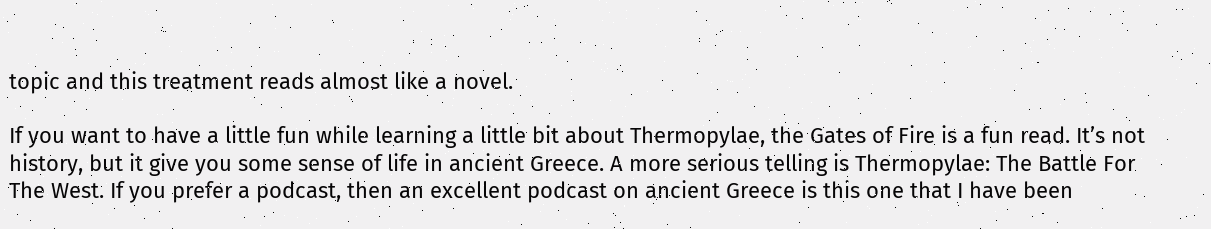topic and this treatment reads almost like a novel.

If you want to have a little fun while learning a little bit about Thermopylae, the Gates of Fire is a fun read. It’s not history, but it give you some sense of life in ancient Greece. A more serious telling is Thermopylae: The Battle For The West. If you prefer a podcast, then an excellent podcast on ancient Greece is this one that I have been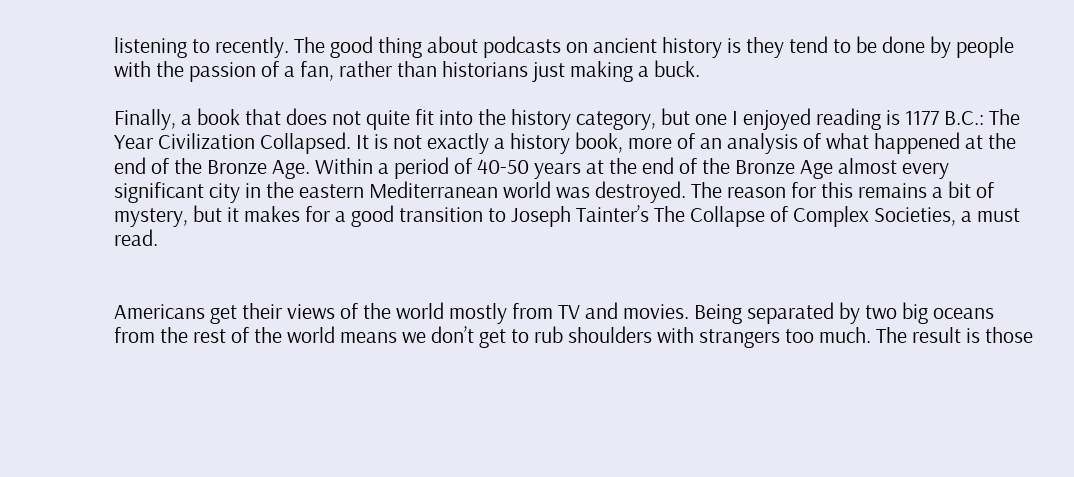listening to recently. The good thing about podcasts on ancient history is they tend to be done by people with the passion of a fan, rather than historians just making a buck.

Finally, a book that does not quite fit into the history category, but one I enjoyed reading is 1177 B.C.: The Year Civilization Collapsed. It is not exactly a history book, more of an analysis of what happened at the end of the Bronze Age. Within a period of 40-50 years at the end of the Bronze Age almost every significant city in the eastern Mediterranean world was destroyed. The reason for this remains a bit of mystery, but it makes for a good transition to Joseph Tainter’s The Collapse of Complex Societies, a must read.


Americans get their views of the world mostly from TV and movies. Being separated by two big oceans from the rest of the world means we don’t get to rub shoulders with strangers too much. The result is those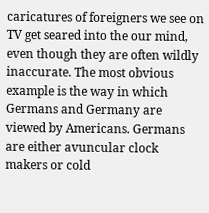caricatures of foreigners we see on TV get seared into the our mind, even though they are often wildly inaccurate. The most obvious example is the way in which Germans and Germany are viewed by Americans. Germans are either avuncular clock makers or cold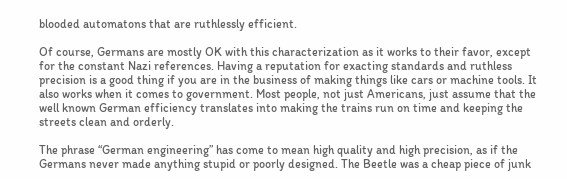blooded automatons that are ruthlessly efficient.

Of course, Germans are mostly OK with this characterization as it works to their favor, except for the constant Nazi references. Having a reputation for exacting standards and ruthless precision is a good thing if you are in the business of making things like cars or machine tools. It also works when it comes to government. Most people, not just Americans, just assume that the well known German efficiency translates into making the trains run on time and keeping the streets clean and orderly.

The phrase “German engineering” has come to mean high quality and high precision, as if the Germans never made anything stupid or poorly designed. The Beetle was a cheap piece of junk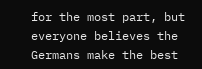for the most part, but everyone believes the Germans make the best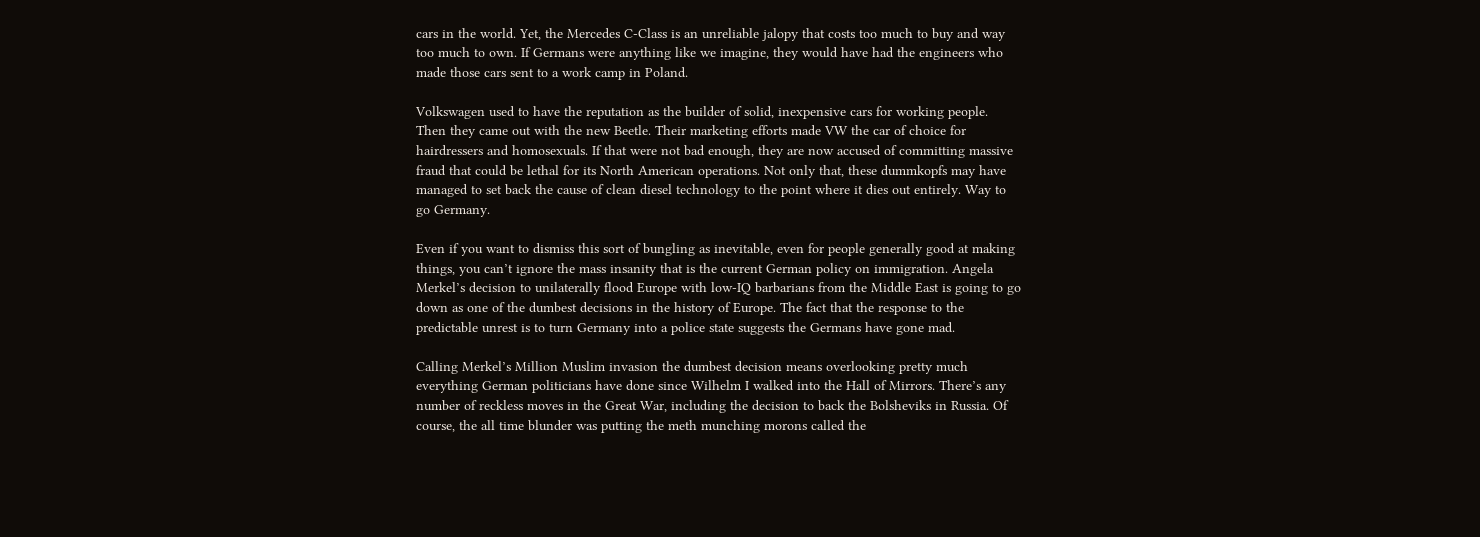cars in the world. Yet, the Mercedes C-Class is an unreliable jalopy that costs too much to buy and way too much to own. If Germans were anything like we imagine, they would have had the engineers who made those cars sent to a work camp in Poland.

Volkswagen used to have the reputation as the builder of solid, inexpensive cars for working people. Then they came out with the new Beetle. Their marketing efforts made VW the car of choice for hairdressers and homosexuals. If that were not bad enough, they are now accused of committing massive fraud that could be lethal for its North American operations. Not only that, these dummkopfs may have managed to set back the cause of clean diesel technology to the point where it dies out entirely. Way to go Germany.

Even if you want to dismiss this sort of bungling as inevitable, even for people generally good at making things, you can’t ignore the mass insanity that is the current German policy on immigration. Angela Merkel’s decision to unilaterally flood Europe with low-IQ barbarians from the Middle East is going to go down as one of the dumbest decisions in the history of Europe. The fact that the response to the predictable unrest is to turn Germany into a police state suggests the Germans have gone mad.

Calling Merkel’s Million Muslim invasion the dumbest decision means overlooking pretty much everything German politicians have done since Wilhelm I walked into the Hall of Mirrors. There’s any number of reckless moves in the Great War, including the decision to back the Bolsheviks in Russia. Of course, the all time blunder was putting the meth munching morons called the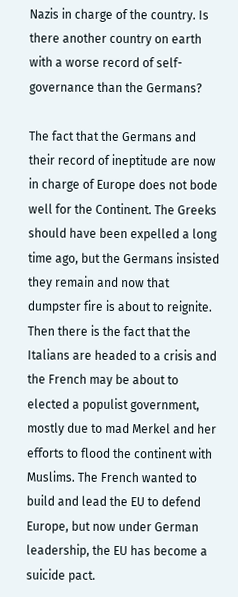Nazis in charge of the country. Is there another country on earth with a worse record of self-governance than the Germans?

The fact that the Germans and their record of ineptitude are now in charge of Europe does not bode well for the Continent. The Greeks should have been expelled a long time ago, but the Germans insisted they remain and now that dumpster fire is about to reignite. Then there is the fact that the Italians are headed to a crisis and the French may be about to elected a populist government, mostly due to mad Merkel and her efforts to flood the continent with Muslims. The French wanted to build and lead the EU to defend Europe, but now under German leadership, the EU has become a suicide pact.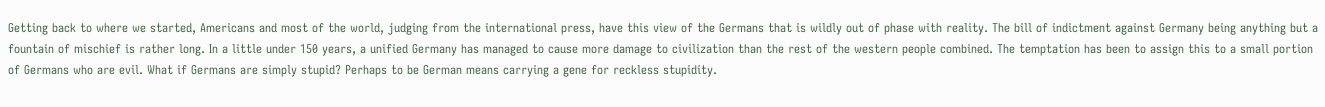Getting back to where we started, Americans and most of the world, judging from the international press, have this view of the Germans that is wildly out of phase with reality. The bill of indictment against Germany being anything but a fountain of mischief is rather long. In a little under 150 years, a unified Germany has managed to cause more damage to civilization than the rest of the western people combined. The temptation has been to assign this to a small portion of Germans who are evil. What if Germans are simply stupid? Perhaps to be German means carrying a gene for reckless stupidity.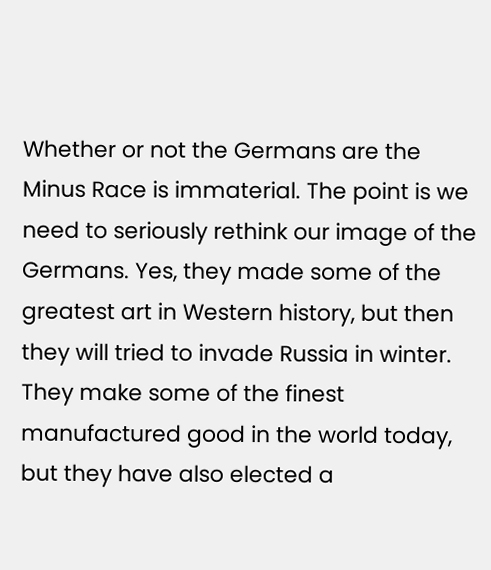Whether or not the Germans are the Minus Race is immaterial. The point is we need to seriously rethink our image of the Germans. Yes, they made some of the greatest art in Western history, but then they will tried to invade Russia in winter. They make some of the finest manufactured good in the world today, but they have also elected a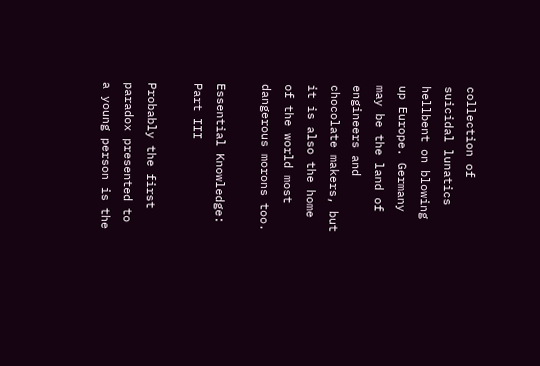collection of suicidal lunatics hellbent on blowing up Europe. Germany may be the land of engineers and chocolate makers, but it is also the home of the world most dangerous morons too.

Essential Knowledge: Part III

Probably the first paradox presented to a young person is the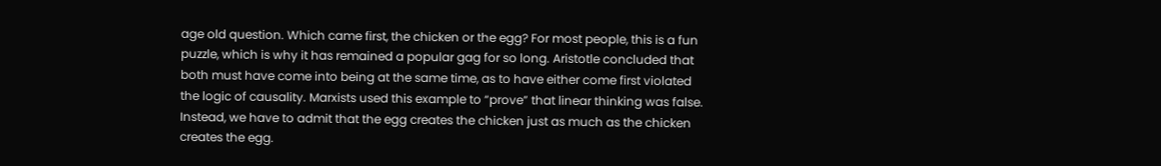age old question. Which came first, the chicken or the egg? For most people, this is a fun puzzle, which is why it has remained a popular gag for so long. Aristotle concluded that both must have come into being at the same time, as to have either come first violated the logic of causality. Marxists used this example to “prove” that linear thinking was false. Instead, we have to admit that the egg creates the chicken just as much as the chicken creates the egg.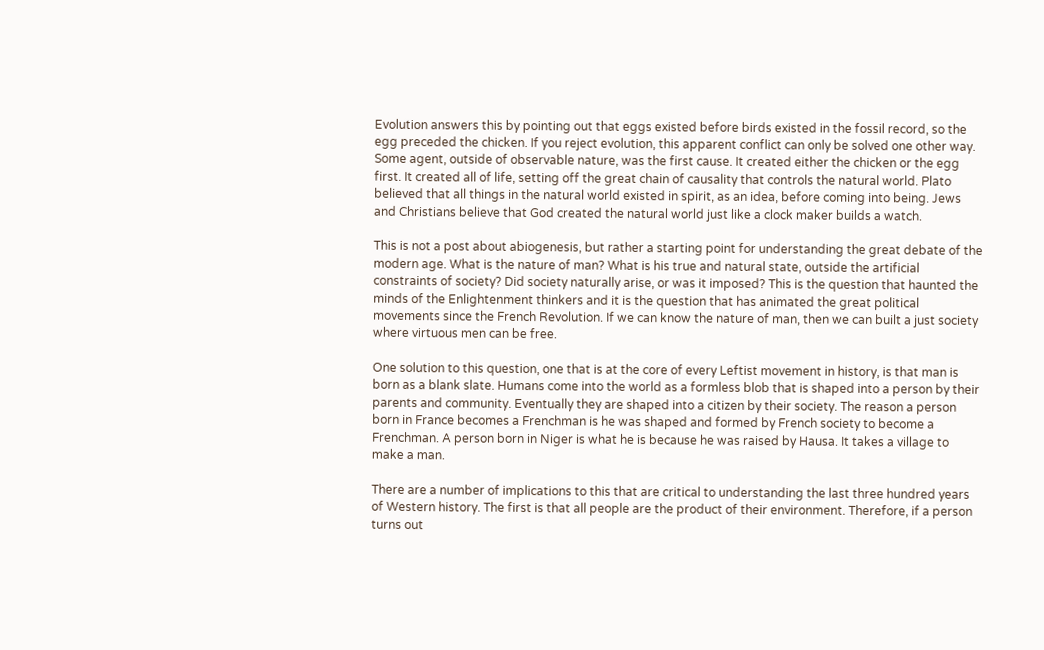Evolution answers this by pointing out that eggs existed before birds existed in the fossil record, so the egg preceded the chicken. If you reject evolution, this apparent conflict can only be solved one other way. Some agent, outside of observable nature, was the first cause. It created either the chicken or the egg first. It created all of life, setting off the great chain of causality that controls the natural world. Plato believed that all things in the natural world existed in spirit, as an idea, before coming into being. Jews and Christians believe that God created the natural world just like a clock maker builds a watch.

This is not a post about abiogenesis, but rather a starting point for understanding the great debate of the modern age. What is the nature of man? What is his true and natural state, outside the artificial constraints of society? Did society naturally arise, or was it imposed? This is the question that haunted the minds of the Enlightenment thinkers and it is the question that has animated the great political movements since the French Revolution. If we can know the nature of man, then we can built a just society where virtuous men can be free.

One solution to this question, one that is at the core of every Leftist movement in history, is that man is born as a blank slate. Humans come into the world as a formless blob that is shaped into a person by their parents and community. Eventually they are shaped into a citizen by their society. The reason a person born in France becomes a Frenchman is he was shaped and formed by French society to become a Frenchman. A person born in Niger is what he is because he was raised by Hausa. It takes a village to make a man.

There are a number of implications to this that are critical to understanding the last three hundred years of Western history. The first is that all people are the product of their environment. Therefore, if a person turns out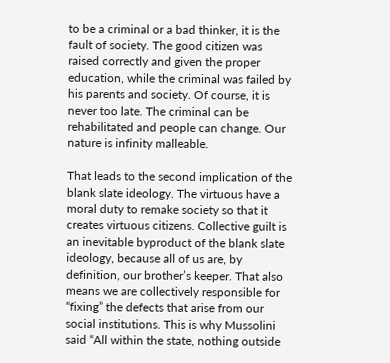to be a criminal or a bad thinker, it is the fault of society. The good citizen was raised correctly and given the proper education, while the criminal was failed by his parents and society. Of course, it is never too late. The criminal can be rehabilitated and people can change. Our nature is infinity malleable.

That leads to the second implication of the blank slate ideology. The virtuous have a moral duty to remake society so that it creates virtuous citizens. Collective guilt is an inevitable byproduct of the blank slate ideology, because all of us are, by definition, our brother’s keeper. That also means we are collectively responsible for “fixing” the defects that arise from our social institutions. This is why Mussolini said “All within the state, nothing outside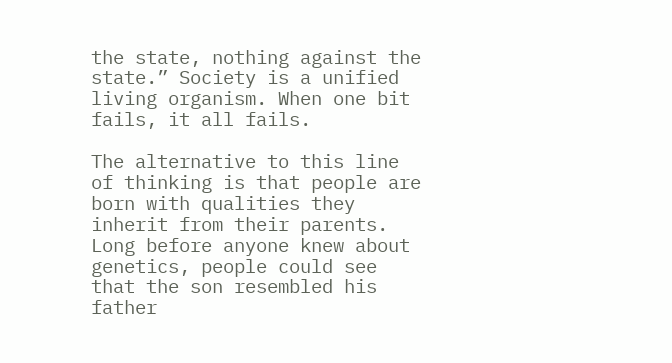the state, nothing against the state.” Society is a unified living organism. When one bit fails, it all fails.

The alternative to this line of thinking is that people are born with qualities they inherit from their parents. Long before anyone knew about genetics, people could see that the son resembled his father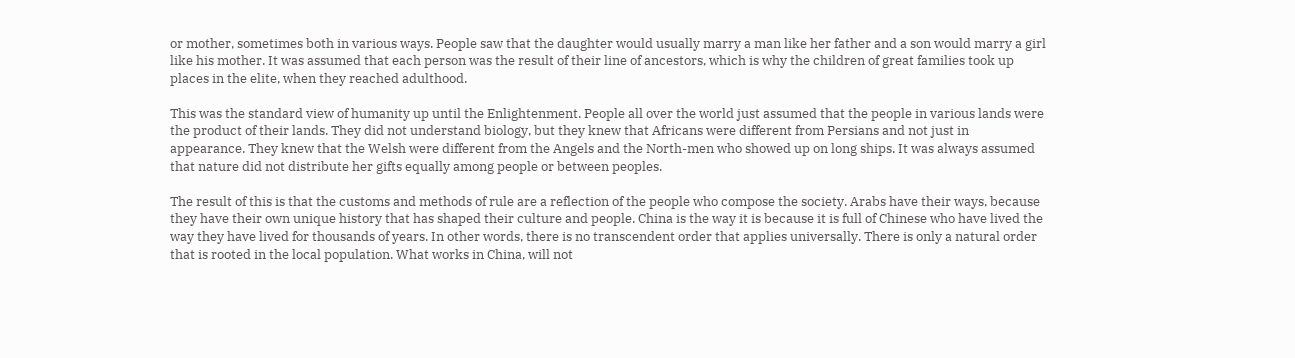or mother, sometimes both in various ways. People saw that the daughter would usually marry a man like her father and a son would marry a girl like his mother. It was assumed that each person was the result of their line of ancestors, which is why the children of great families took up places in the elite, when they reached adulthood.

This was the standard view of humanity up until the Enlightenment. People all over the world just assumed that the people in various lands were the product of their lands. They did not understand biology, but they knew that Africans were different from Persians and not just in appearance. They knew that the Welsh were different from the Angels and the North-men who showed up on long ships. It was always assumed that nature did not distribute her gifts equally among people or between peoples.

The result of this is that the customs and methods of rule are a reflection of the people who compose the society. Arabs have their ways, because they have their own unique history that has shaped their culture and people. China is the way it is because it is full of Chinese who have lived the way they have lived for thousands of years. In other words, there is no transcendent order that applies universally. There is only a natural order that is rooted in the local population. What works in China, will not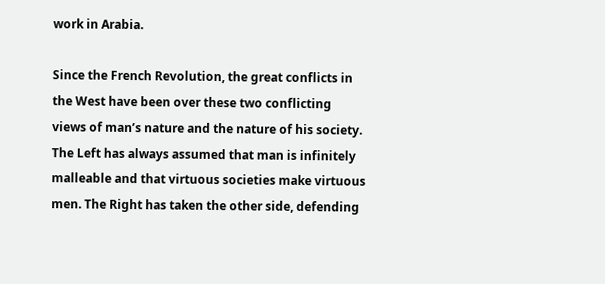work in Arabia.

Since the French Revolution, the great conflicts in the West have been over these two conflicting views of man’s nature and the nature of his society. The Left has always assumed that man is infinitely malleable and that virtuous societies make virtuous men. The Right has taken the other side, defending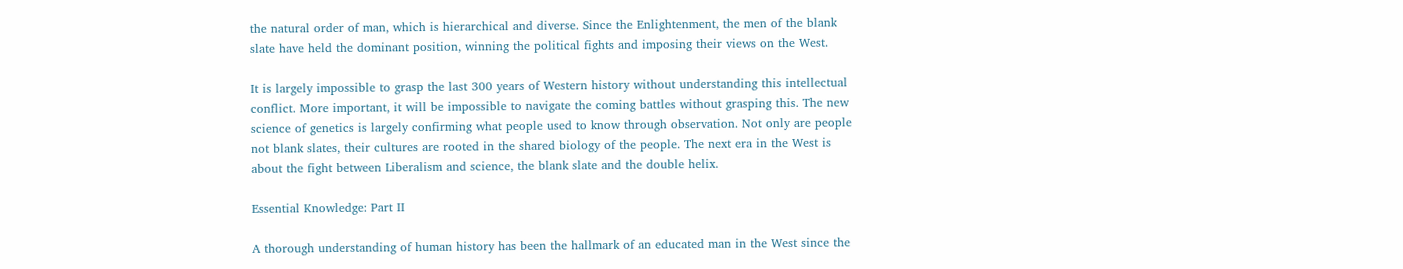the natural order of man, which is hierarchical and diverse. Since the Enlightenment, the men of the blank slate have held the dominant position, winning the political fights and imposing their views on the West.

It is largely impossible to grasp the last 300 years of Western history without understanding this intellectual conflict. More important, it will be impossible to navigate the coming battles without grasping this. The new science of genetics is largely confirming what people used to know through observation. Not only are people not blank slates, their cultures are rooted in the shared biology of the people. The next era in the West is about the fight between Liberalism and science, the blank slate and the double helix.

Essential Knowledge: Part II

A thorough understanding of human history has been the hallmark of an educated man in the West since the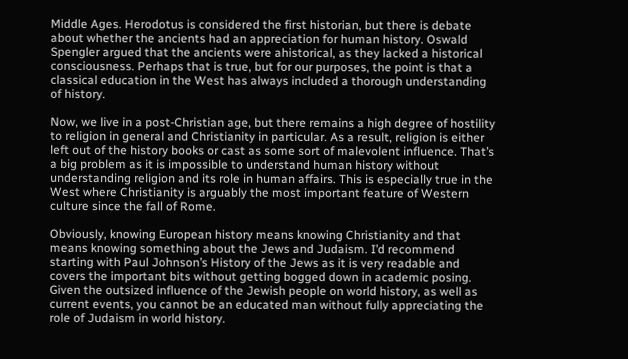Middle Ages. Herodotus is considered the first historian, but there is debate about whether the ancients had an appreciation for human history. Oswald Spengler argued that the ancients were ahistorical, as they lacked a historical consciousness. Perhaps that is true, but for our purposes, the point is that a classical education in the West has always included a thorough understanding of history.

Now, we live in a post-Christian age, but there remains a high degree of hostility to religion in general and Christianity in particular. As a result, religion is either left out of the history books or cast as some sort of malevolent influence. That’s a big problem as it is impossible to understand human history without understanding religion and its role in human affairs. This is especially true in the West where Christianity is arguably the most important feature of Western culture since the fall of Rome.

Obviously, knowing European history means knowing Christianity and that means knowing something about the Jews and Judaism. I’d recommend starting with Paul Johnson’s History of the Jews as it is very readable and covers the important bits without getting bogged down in academic posing. Given the outsized influence of the Jewish people on world history, as well as current events, you cannot be an educated man without fully appreciating the role of Judaism in world history.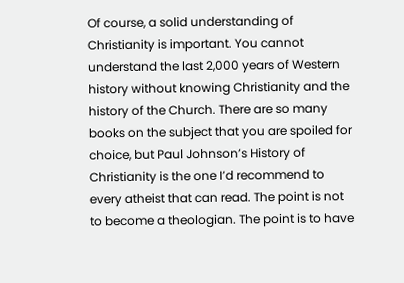Of course, a solid understanding of Christianity is important. You cannot understand the last 2,000 years of Western history without knowing Christianity and the history of the Church. There are so many books on the subject that you are spoiled for choice, but Paul Johnson’s History of Christianity is the one I’d recommend to every atheist that can read. The point is not to become a theologian. The point is to have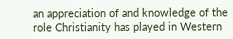an appreciation of and knowledge of the role Christianity has played in Western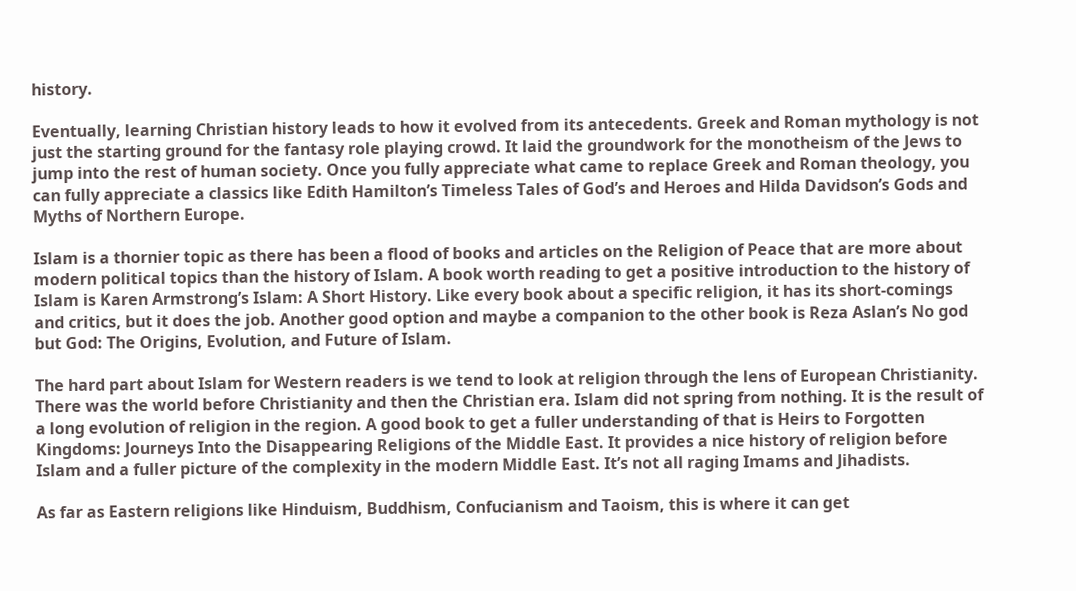history.

Eventually, learning Christian history leads to how it evolved from its antecedents. Greek and Roman mythology is not just the starting ground for the fantasy role playing crowd. It laid the groundwork for the monotheism of the Jews to jump into the rest of human society. Once you fully appreciate what came to replace Greek and Roman theology, you can fully appreciate a classics like Edith Hamilton’s Timeless Tales of God’s and Heroes and Hilda Davidson’s Gods and Myths of Northern Europe.

Islam is a thornier topic as there has been a flood of books and articles on the Religion of Peace that are more about modern political topics than the history of Islam. A book worth reading to get a positive introduction to the history of Islam is Karen Armstrong’s Islam: A Short History. Like every book about a specific religion, it has its short-comings and critics, but it does the job. Another good option and maybe a companion to the other book is Reza Aslan’s No god but God: The Origins, Evolution, and Future of Islam.

The hard part about Islam for Western readers is we tend to look at religion through the lens of European Christianity. There was the world before Christianity and then the Christian era. Islam did not spring from nothing. It is the result of a long evolution of religion in the region. A good book to get a fuller understanding of that is Heirs to Forgotten Kingdoms: Journeys Into the Disappearing Religions of the Middle East. It provides a nice history of religion before Islam and a fuller picture of the complexity in the modern Middle East. It’s not all raging Imams and Jihadists.

As far as Eastern religions like Hinduism, Buddhism, Confucianism and Taoism, this is where it can get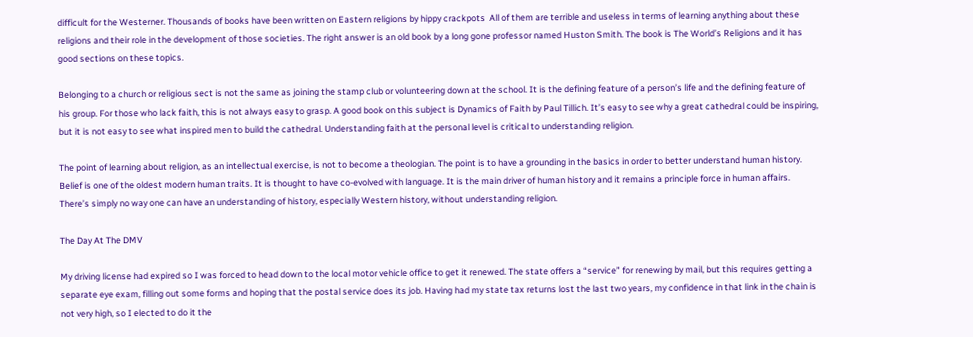difficult for the Westerner. Thousands of books have been written on Eastern religions by hippy crackpots  All of them are terrible and useless in terms of learning anything about these religions and their role in the development of those societies. The right answer is an old book by a long gone professor named Huston Smith. The book is The World’s Religions and it has good sections on these topics.

Belonging to a church or religious sect is not the same as joining the stamp club or volunteering down at the school. It is the defining feature of a person’s life and the defining feature of his group. For those who lack faith, this is not always easy to grasp. A good book on this subject is Dynamics of Faith by Paul Tillich. It’s easy to see why a great cathedral could be inspiring, but it is not easy to see what inspired men to build the cathedral. Understanding faith at the personal level is critical to understanding religion.

The point of learning about religion, as an intellectual exercise, is not to become a theologian. The point is to have a grounding in the basics in order to better understand human history. Belief is one of the oldest modern human traits. It is thought to have co-evolved with language. It is the main driver of human history and it remains a principle force in human affairs. There’s simply no way one can have an understanding of history, especially Western history, without understanding religion.

The Day At The DMV

My driving license had expired so I was forced to head down to the local motor vehicle office to get it renewed. The state offers a “service” for renewing by mail, but this requires getting a separate eye exam, filling out some forms and hoping that the postal service does its job. Having had my state tax returns lost the last two years, my confidence in that link in the chain is not very high, so I elected to do it the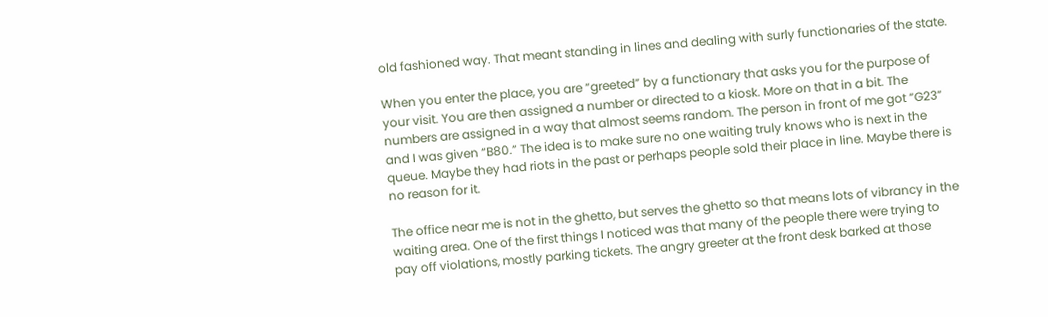old fashioned way. That meant standing in lines and dealing with surly functionaries of the state.

When you enter the place, you are “greeted” by a functionary that asks you for the purpose of your visit. You are then assigned a number or directed to a kiosk. More on that in a bit. The numbers are assigned in a way that almost seems random. The person in front of me got “G23” and I was given “B80.” The idea is to make sure no one waiting truly knows who is next in the queue. Maybe they had riots in the past or perhaps people sold their place in line. Maybe there is no reason for it.

The office near me is not in the ghetto, but serves the ghetto so that means lots of vibrancy in the waiting area. One of the first things I noticed was that many of the people there were trying to pay off violations, mostly parking tickets. The angry greeter at the front desk barked at those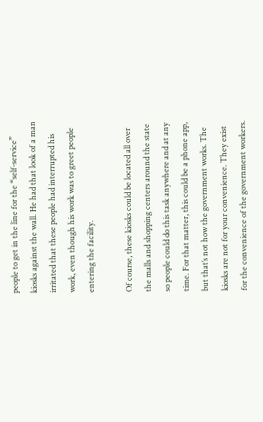people to get in the line for the “self-service” kiosks against the wall. He had that look of a man irritated that these people had interrupted his work, even though his work was to greet people entering the facility.

Of course, these kiosks could be located all over the malls and shopping centers around the state so people could do this task anywhere and at any time. For that matter, this could be a phone app, but that’s not how the government works. The kiosks are not for your convenience. They exist for the convenience of the government workers.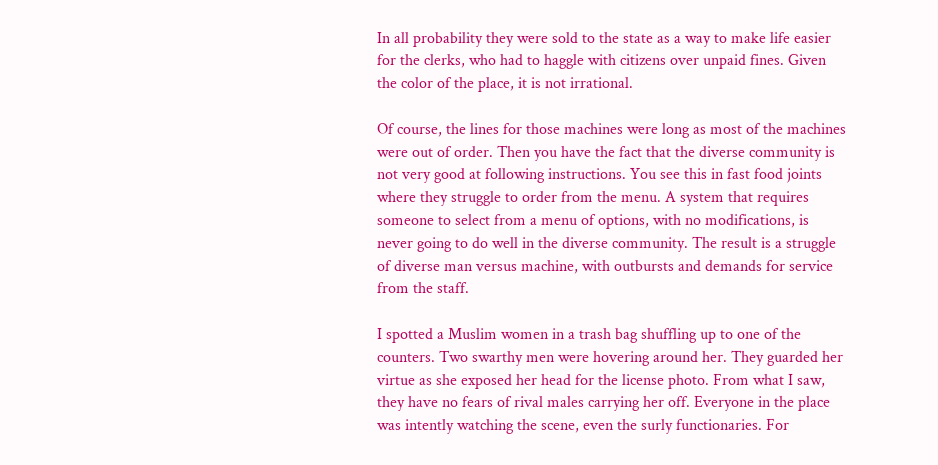In all probability they were sold to the state as a way to make life easier for the clerks, who had to haggle with citizens over unpaid fines. Given the color of the place, it is not irrational.

Of course, the lines for those machines were long as most of the machines were out of order. Then you have the fact that the diverse community is not very good at following instructions. You see this in fast food joints where they struggle to order from the menu. A system that requires someone to select from a menu of options, with no modifications, is never going to do well in the diverse community. The result is a struggle of diverse man versus machine, with outbursts and demands for service from the staff.

I spotted a Muslim women in a trash bag shuffling up to one of the counters. Two swarthy men were hovering around her. They guarded her virtue as she exposed her head for the license photo. From what I saw, they have no fears of rival males carrying her off. Everyone in the place was intently watching the scene, even the surly functionaries. For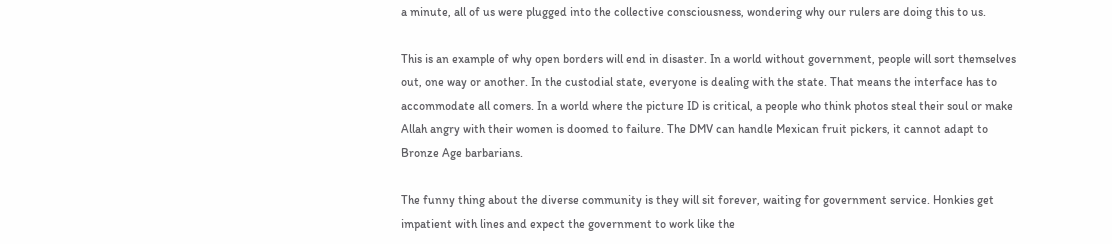a minute, all of us were plugged into the collective consciousness, wondering why our rulers are doing this to us.

This is an example of why open borders will end in disaster. In a world without government, people will sort themselves out, one way or another. In the custodial state, everyone is dealing with the state. That means the interface has to accommodate all comers. In a world where the picture ID is critical, a people who think photos steal their soul or make Allah angry with their women is doomed to failure. The DMV can handle Mexican fruit pickers, it cannot adapt to Bronze Age barbarians.

The funny thing about the diverse community is they will sit forever, waiting for government service. Honkies get impatient with lines and expect the government to work like the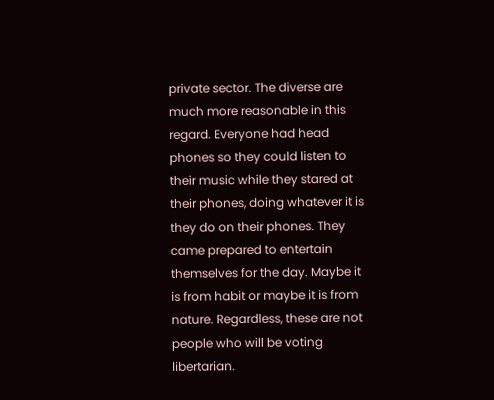private sector. The diverse are much more reasonable in this regard. Everyone had head phones so they could listen to their music while they stared at their phones, doing whatever it is they do on their phones. They came prepared to entertain themselves for the day. Maybe it is from habit or maybe it is from nature. Regardless, these are not people who will be voting libertarian.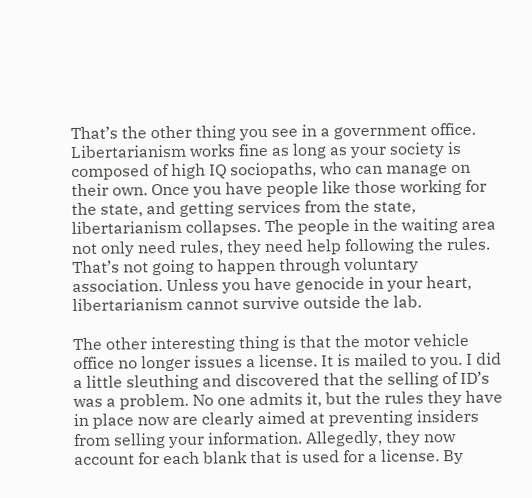That’s the other thing you see in a government office. Libertarianism works fine as long as your society is composed of high IQ sociopaths, who can manage on their own. Once you have people like those working for the state, and getting services from the state, libertarianism collapses. The people in the waiting area not only need rules, they need help following the rules. That’s not going to happen through voluntary association. Unless you have genocide in your heart, libertarianism cannot survive outside the lab.

The other interesting thing is that the motor vehicle office no longer issues a license. It is mailed to you. I did a little sleuthing and discovered that the selling of ID’s was a problem. No one admits it, but the rules they have in place now are clearly aimed at preventing insiders from selling your information. Allegedly, they now account for each blank that is used for a license. By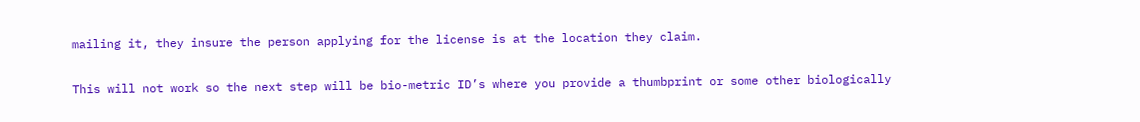mailing it, they insure the person applying for the license is at the location they claim.

This will not work so the next step will be bio-metric ID’s where you provide a thumbprint or some other biologically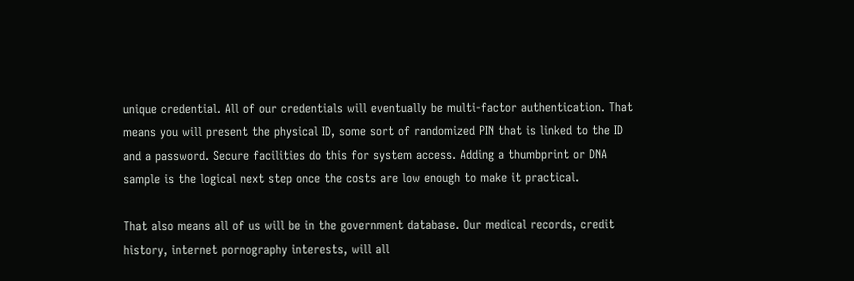unique credential. All of our credentials will eventually be multi-factor authentication. That means you will present the physical ID, some sort of randomized PIN that is linked to the ID and a password. Secure facilities do this for system access. Adding a thumbprint or DNA sample is the logical next step once the costs are low enough to make it practical.

That also means all of us will be in the government database. Our medical records, credit history, internet pornography interests, will all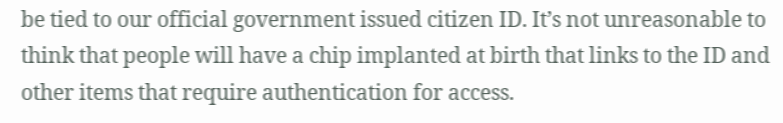be tied to our official government issued citizen ID. It’s not unreasonable to think that people will have a chip implanted at birth that links to the ID and other items that require authentication for access.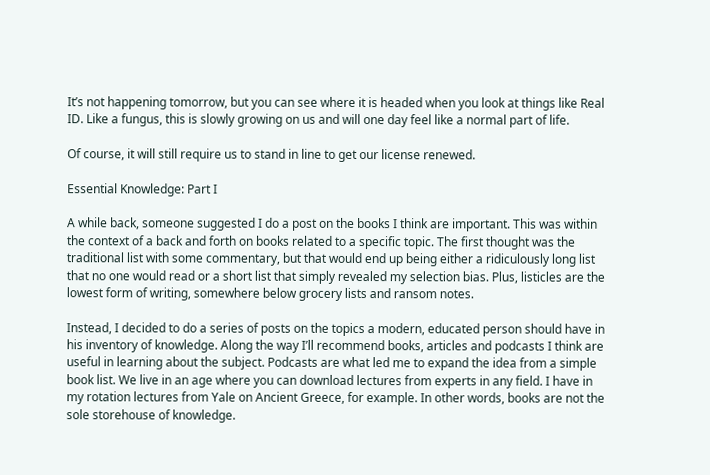It’s not happening tomorrow, but you can see where it is headed when you look at things like Real ID. Like a fungus, this is slowly growing on us and will one day feel like a normal part of life.

Of course, it will still require us to stand in line to get our license renewed.

Essential Knowledge: Part I

A while back, someone suggested I do a post on the books I think are important. This was within the context of a back and forth on books related to a specific topic. The first thought was the traditional list with some commentary, but that would end up being either a ridiculously long list that no one would read or a short list that simply revealed my selection bias. Plus, listicles are the lowest form of writing, somewhere below grocery lists and ransom notes.

Instead, I decided to do a series of posts on the topics a modern, educated person should have in his inventory of knowledge. Along the way I’ll recommend books, articles and podcasts I think are useful in learning about the subject. Podcasts are what led me to expand the idea from a simple book list. We live in an age where you can download lectures from experts in any field. I have in my rotation lectures from Yale on Ancient Greece, for example. In other words, books are not the sole storehouse of knowledge.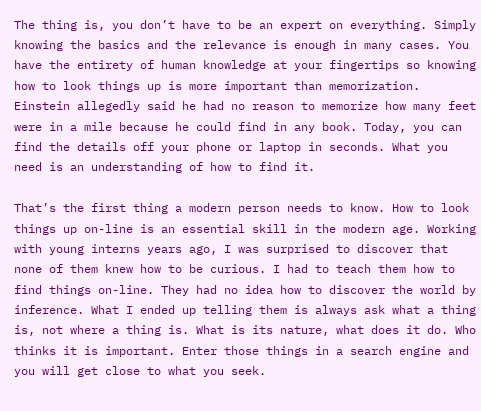The thing is, you don’t have to be an expert on everything. Simply knowing the basics and the relevance is enough in many cases. You have the entirety of human knowledge at your fingertips so knowing how to look things up is more important than memorization. Einstein allegedly said he had no reason to memorize how many feet were in a mile because he could find in any book. Today, you can find the details off your phone or laptop in seconds. What you need is an understanding of how to find it.

That’s the first thing a modern person needs to know. How to look things up on-line is an essential skill in the modern age. Working with young interns years ago, I was surprised to discover that none of them knew how to be curious. I had to teach them how to find things on-line. They had no idea how to discover the world by inference. What I ended up telling them is always ask what a thing is, not where a thing is. What is its nature, what does it do. Who thinks it is important. Enter those things in a search engine and you will get close to what you seek.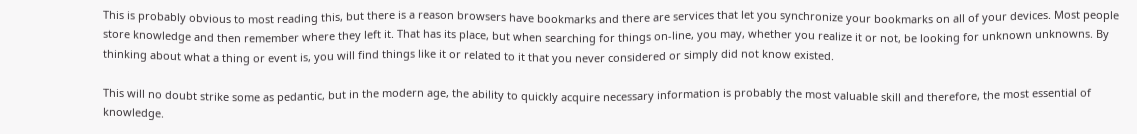This is probably obvious to most reading this, but there is a reason browsers have bookmarks and there are services that let you synchronize your bookmarks on all of your devices. Most people store knowledge and then remember where they left it. That has its place, but when searching for things on-line, you may, whether you realize it or not, be looking for unknown unknowns. By thinking about what a thing or event is, you will find things like it or related to it that you never considered or simply did not know existed.

This will no doubt strike some as pedantic, but in the modern age, the ability to quickly acquire necessary information is probably the most valuable skill and therefore, the most essential of knowledge.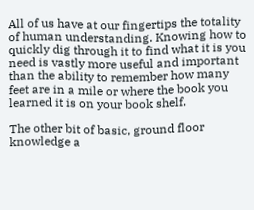All of us have at our fingertips the totality of human understanding. Knowing how to quickly dig through it to find what it is you need is vastly more useful and important than the ability to remember how many feet are in a mile or where the book you learned it is on your book shelf.

The other bit of basic, ground floor knowledge a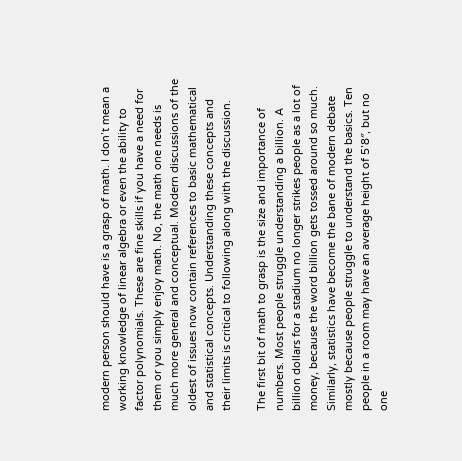modern person should have is a grasp of math. I don’t mean a working knowledge of linear algebra or even the ability to factor polynomials. These are fine skills if you have a need for them or you simply enjoy math. No, the math one needs is much more general and conceptual. Modern discussions of the oldest of issues now contain references to basic mathematical and statistical concepts. Understanding these concepts and their limits is critical to following along with the discussion.

The first bit of math to grasp is the size and importance of numbers. Most people struggle understanding a billion. A billion dollars for a stadium no longer strikes people as a lot of money, because the word billion gets tossed around so much. Similarly, statistics have become the bane of modern debate mostly because people struggle to understand the basics. Ten people in a room may have an average height of 5’8″, but no one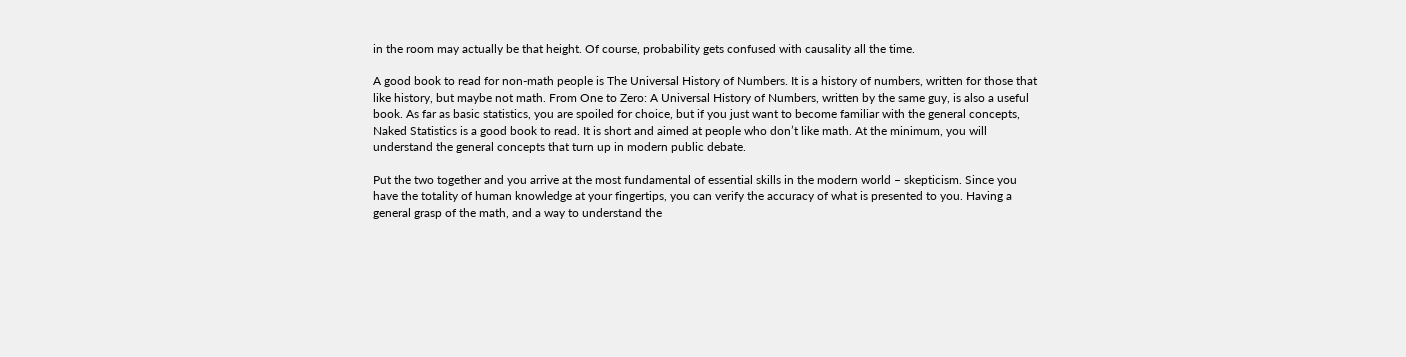in the room may actually be that height. Of course, probability gets confused with causality all the time.

A good book to read for non-math people is The Universal History of Numbers. It is a history of numbers, written for those that like history, but maybe not math. From One to Zero: A Universal History of Numbers, written by the same guy, is also a useful book. As far as basic statistics, you are spoiled for choice, but if you just want to become familiar with the general concepts, Naked Statistics is a good book to read. It is short and aimed at people who don’t like math. At the minimum, you will understand the general concepts that turn up in modern public debate.

Put the two together and you arrive at the most fundamental of essential skills in the modern world – skepticism. Since you have the totality of human knowledge at your fingertips, you can verify the accuracy of what is presented to you. Having a general grasp of the math, and a way to understand the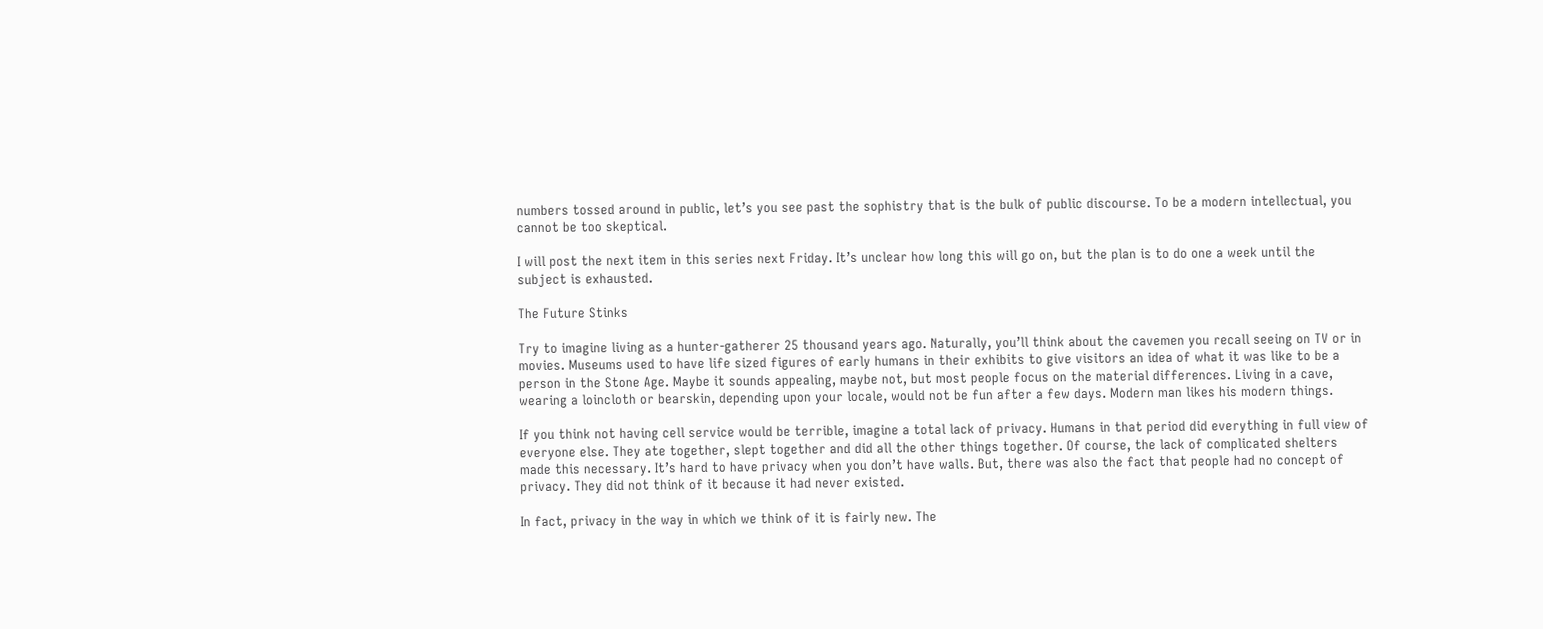numbers tossed around in public, let’s you see past the sophistry that is the bulk of public discourse. To be a modern intellectual, you cannot be too skeptical.

I will post the next item in this series next Friday. It’s unclear how long this will go on, but the plan is to do one a week until the subject is exhausted.

The Future Stinks

Try to imagine living as a hunter-gatherer 25 thousand years ago. Naturally, you’ll think about the cavemen you recall seeing on TV or in movies. Museums used to have life sized figures of early humans in their exhibits to give visitors an idea of what it was like to be a person in the Stone Age. Maybe it sounds appealing, maybe not, but most people focus on the material differences. Living in a cave, wearing a loincloth or bearskin, depending upon your locale, would not be fun after a few days. Modern man likes his modern things.

If you think not having cell service would be terrible, imagine a total lack of privacy. Humans in that period did everything in full view of everyone else. They ate together, slept together and did all the other things together. Of course, the lack of complicated shelters made this necessary. It’s hard to have privacy when you don’t have walls. But, there was also the fact that people had no concept of privacy. They did not think of it because it had never existed.

In fact, privacy in the way in which we think of it is fairly new. The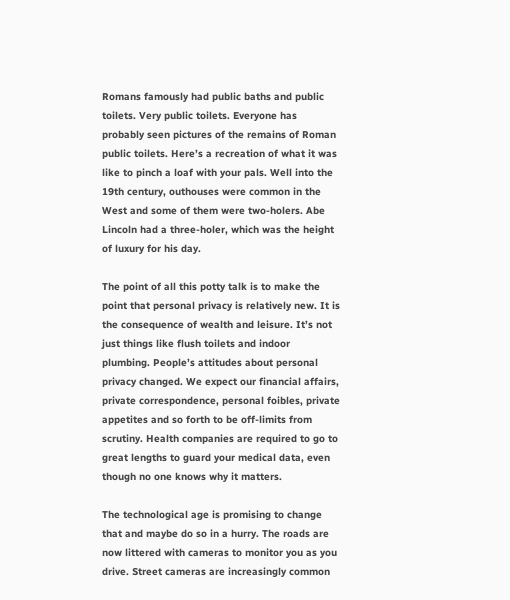Romans famously had public baths and public toilets. Very public toilets. Everyone has probably seen pictures of the remains of Roman public toilets. Here’s a recreation of what it was like to pinch a loaf with your pals. Well into the 19th century, outhouses were common in the West and some of them were two-holers. Abe Lincoln had a three-holer, which was the height of luxury for his day.

The point of all this potty talk is to make the point that personal privacy is relatively new. It is the consequence of wealth and leisure. It’s not just things like flush toilets and indoor plumbing. People’s attitudes about personal privacy changed. We expect our financial affairs, private correspondence, personal foibles, private appetites and so forth to be off-limits from scrutiny. Health companies are required to go to great lengths to guard your medical data, even though no one knows why it matters.

The technological age is promising to change that and maybe do so in a hurry. The roads are now littered with cameras to monitor you as you drive. Street cameras are increasingly common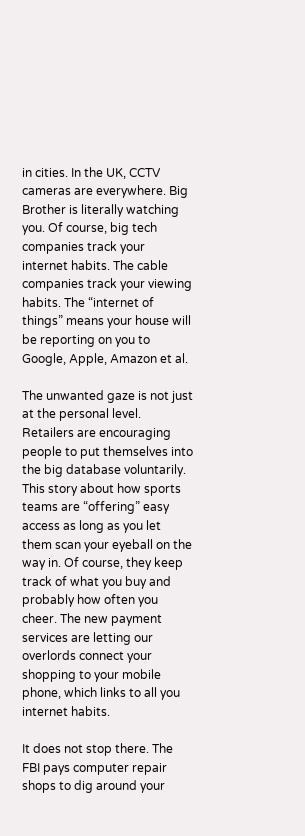in cities. In the UK, CCTV cameras are everywhere. Big Brother is literally watching you. Of course, big tech companies track your internet habits. The cable companies track your viewing habits. The “internet of things” means your house will be reporting on you to Google, Apple, Amazon et al.

The unwanted gaze is not just at the personal level. Retailers are encouraging people to put themselves into the big database voluntarily. This story about how sports teams are “offering” easy access as long as you let them scan your eyeball on the way in. Of course, they keep track of what you buy and probably how often you cheer. The new payment services are letting our overlords connect your shopping to your mobile phone, which links to all you internet habits.

It does not stop there. The FBI pays computer repair shops to dig around your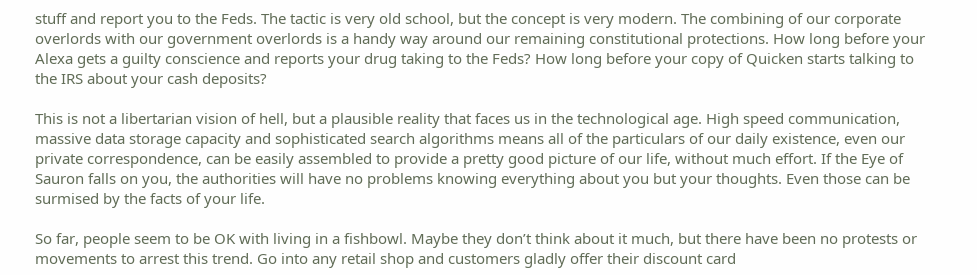stuff and report you to the Feds. The tactic is very old school, but the concept is very modern. The combining of our corporate overlords with our government overlords is a handy way around our remaining constitutional protections. How long before your Alexa gets a guilty conscience and reports your drug taking to the Feds? How long before your copy of Quicken starts talking to the IRS about your cash deposits?

This is not a libertarian vision of hell, but a plausible reality that faces us in the technological age. High speed communication, massive data storage capacity and sophisticated search algorithms means all of the particulars of our daily existence, even our private correspondence, can be easily assembled to provide a pretty good picture of our life, without much effort. If the Eye of Sauron falls on you, the authorities will have no problems knowing everything about you but your thoughts. Even those can be surmised by the facts of your life.

So far, people seem to be OK with living in a fishbowl. Maybe they don’t think about it much, but there have been no protests or movements to arrest this trend. Go into any retail shop and customers gladly offer their discount card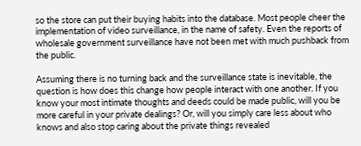so the store can put their buying habits into the database. Most people cheer the implementation of video surveillance, in the name of safety. Even the reports of wholesale government surveillance have not been met with much pushback from the public.

Assuming there is no turning back and the surveillance state is inevitable, the question is how does this change how people interact with one another. If you know your most intimate thoughts and deeds could be made public, will you be more careful in your private dealings? Or, will you simply care less about who knows and also stop caring about the private things revealed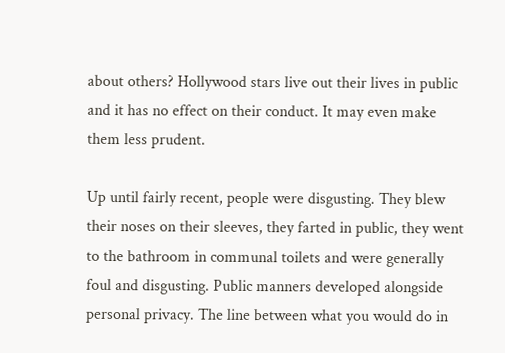about others? Hollywood stars live out their lives in public and it has no effect on their conduct. It may even make them less prudent.

Up until fairly recent, people were disgusting. They blew their noses on their sleeves, they farted in public, they went to the bathroom in communal toilets and were generally foul and disgusting. Public manners developed alongside personal privacy. The line between what you would do in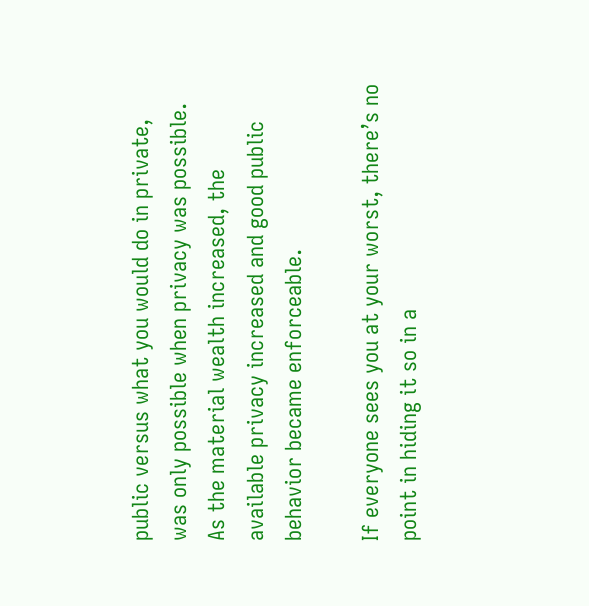public versus what you would do in private, was only possible when privacy was possible. As the material wealth increased, the available privacy increased and good public behavior became enforceable.

If everyone sees you at your worst, there’s no point in hiding it so in a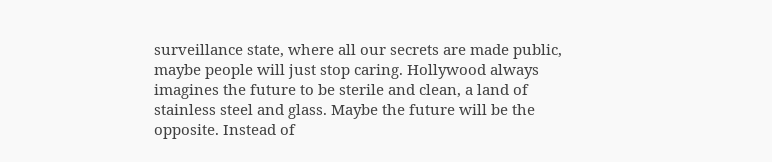surveillance state, where all our secrets are made public, maybe people will just stop caring. Hollywood always imagines the future to be sterile and clean, a land of stainless steel and glass. Maybe the future will be the opposite. Instead of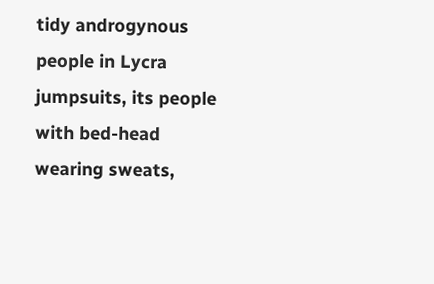tidy androgynous people in Lycra jumpsuits, its people with bed-head wearing sweats,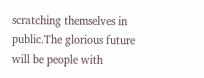scratching themselves in public.The glorious future will be people with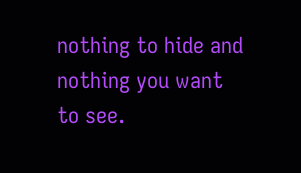nothing to hide and nothing you want to see.